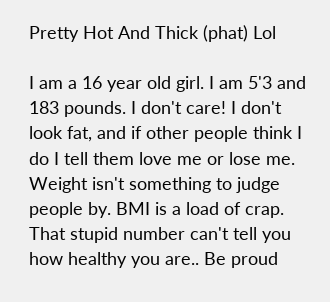Pretty Hot And Thick (phat) Lol

I am a 16 year old girl. I am 5'3 and 183 pounds. I don't care! I don't look fat, and if other people think I do I tell them love me or lose me. Weight isn't something to judge people by. BMI is a load of crap. That stupid number can't tell you how healthy you are.. Be proud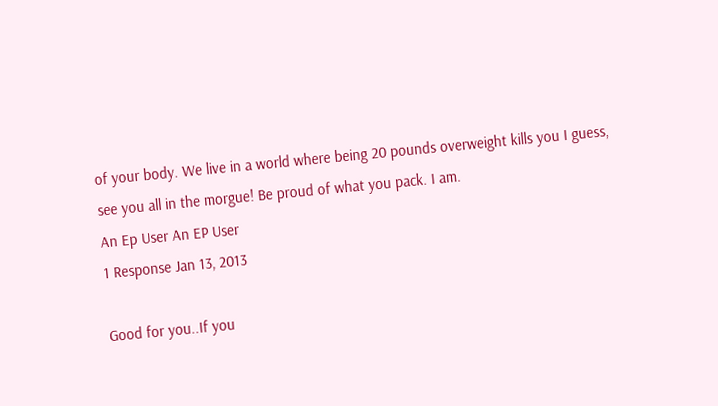of your body. We live in a world where being 20 pounds overweight kills you I guess, see you all in the morgue! Be proud of what you pack. I am.
An Ep User An EP User
1 Response Jan 13, 2013

Good for you..If you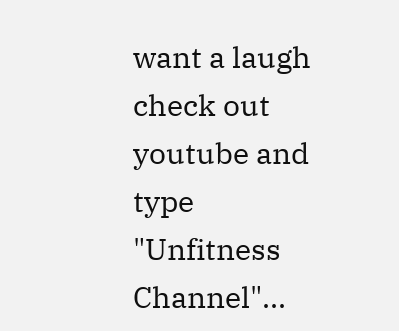want a laugh check out youtube and type "Unfitness Channel"...